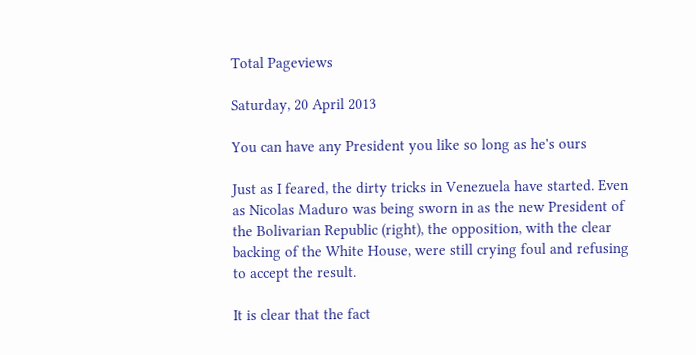Total Pageviews

Saturday, 20 April 2013

You can have any President you like so long as he's ours

Just as I feared, the dirty tricks in Venezuela have started. Even as Nicolas Maduro was being sworn in as the new President of the Bolivarian Republic (right), the opposition, with the clear backing of the White House, were still crying foul and refusing to accept the result.

It is clear that the fact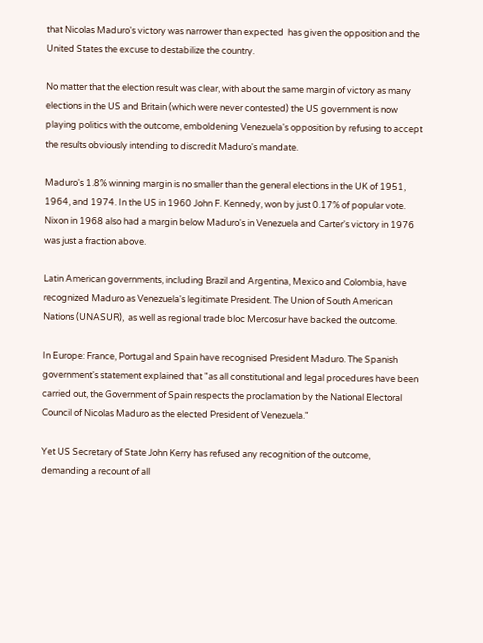that Nicolas Maduro's victory was narrower than expected  has given the opposition and the United States the excuse to destabilize the country.

No matter that the election result was clear, with about the same margin of victory as many elections in the US and Britain (which were never contested) the US government is now playing politics with the outcome, emboldening Venezuela's opposition by refusing to accept the results obviously intending to discredit Maduro's mandate.

Maduro's 1.8% winning margin is no smaller than the general elections in the UK of 1951, 1964, and 1974. In the US in 1960 John F. Kennedy, won by just 0.17% of popular vote. Nixon in 1968 also had a margin below Maduro's in Venezuela and Carter's victory in 1976 was just a fraction above.

Latin American governments, including Brazil and Argentina, Mexico and Colombia, have recognized Maduro as Venezuela's legitimate President. The Union of South American Nations (UNASUR),  as well as regional trade bloc Mercosur have backed the outcome.

In Europe: France, Portugal and Spain have recognised President Maduro. The Spanish government's statement explained that "as all constitutional and legal procedures have been carried out, the Government of Spain respects the proclamation by the National Electoral Council of Nicolas Maduro as the elected President of Venezuela."

Yet US Secretary of State John Kerry has refused any recognition of the outcome, demanding a recount of all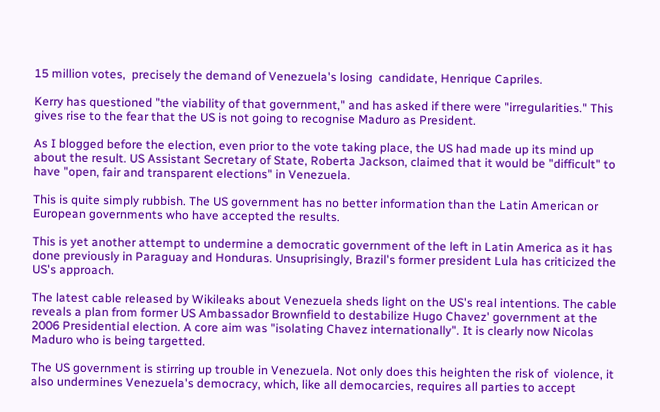15 million votes,  precisely the demand of Venezuela's losing  candidate, Henrique Capriles.

Kerry has questioned "the viability of that government," and has asked if there were "irregularities." This gives rise to the fear that the US is not going to recognise Maduro as President.

As I blogged before the election, even prior to the vote taking place, the US had made up its mind up about the result. US Assistant Secretary of State, Roberta Jackson, claimed that it would be "difficult" to have "open, fair and transparent elections" in Venezuela.

This is quite simply rubbish. The US government has no better information than the Latin American or European governments who have accepted the results.

This is yet another attempt to undermine a democratic government of the left in Latin America as it has done previously in Paraguay and Honduras. Unsuprisingly, Brazil's former president Lula has criticized the US's approach.

The latest cable released by Wikileaks about Venezuela sheds light on the US's real intentions. The cable reveals a plan from former US Ambassador Brownfield to destabilize Hugo Chavez' government at the 2006 Presidential election. A core aim was "isolating Chavez internationally". It is clearly now Nicolas Maduro who is being targetted.

The US government is stirring up trouble in Venezuela. Not only does this heighten the risk of  violence, it also undermines Venezuela's democracy, which, like all democarcies, requires all parties to accept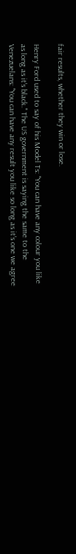fair results, whether they win or lose.

Henry Ford used to say of his Model Ts: "You can have any colour you like as long as it's black." The US government is saying the same to the Venezuelans: "You can have any result you like so long as it's one we agree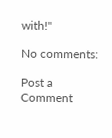with!"

No comments:

Post a Comment